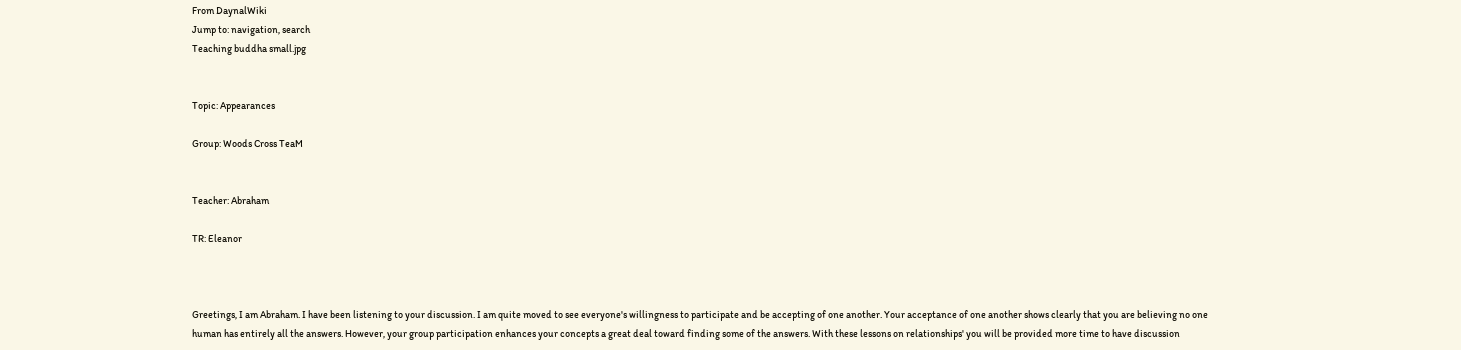From DaynalWiki
Jump to: navigation, search
Teaching buddha small.jpg


Topic: Appearances

Group: Woods Cross TeaM


Teacher: Abraham

TR: Eleanor



Greetings, I am Abraham. I have been listening to your discussion. I am quite moved to see everyone's willingness to participate and be accepting of one another. Your acceptance of one another shows clearly that you are believing no one human has entirely all the answers. However, your group participation enhances your concepts a great deal toward finding some of the answers. With these lessons on relationships' you will be provided more time to have discussion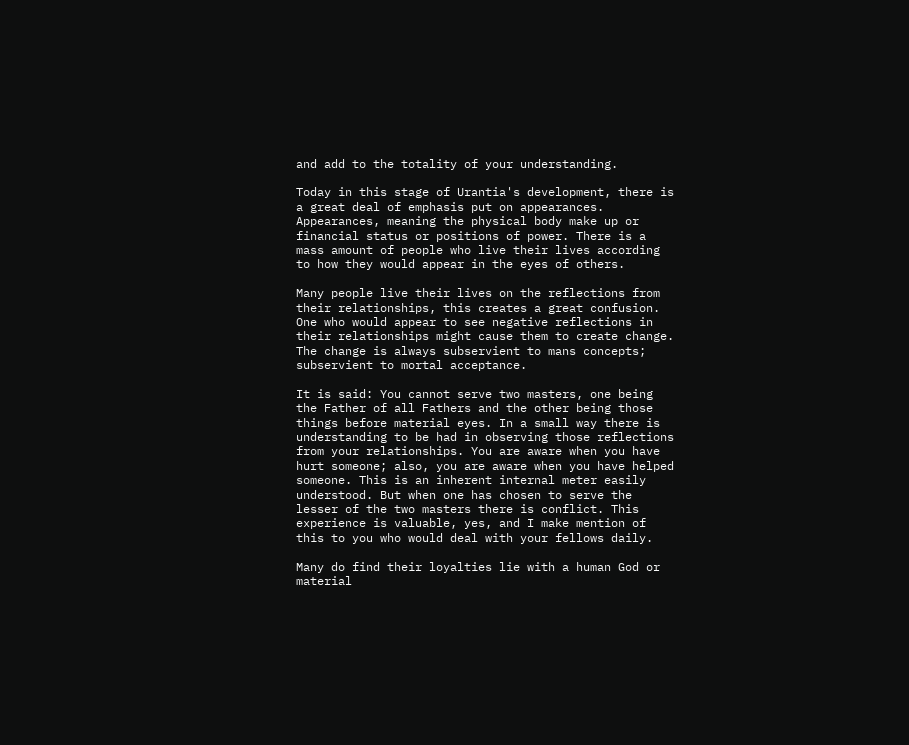and add to the totality of your understanding.

Today in this stage of Urantia's development, there is a great deal of emphasis put on appearances. Appearances, meaning the physical body make up or financial status or positions of power. There is a mass amount of people who live their lives according to how they would appear in the eyes of others.

Many people live their lives on the reflections from their relationships, this creates a great confusion. One who would appear to see negative reflections in their relationships might cause them to create change. The change is always subservient to mans concepts; subservient to mortal acceptance.

It is said: You cannot serve two masters, one being the Father of all Fathers and the other being those things before material eyes. In a small way there is understanding to be had in observing those reflections from your relationships. You are aware when you have hurt someone; also, you are aware when you have helped someone. This is an inherent internal meter easily understood. But when one has chosen to serve the lesser of the two masters there is conflict. This experience is valuable, yes, and I make mention of this to you who would deal with your fellows daily.

Many do find their loyalties lie with a human God or material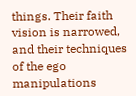things. Their faith vision is narrowed, and their techniques of the ego manipulations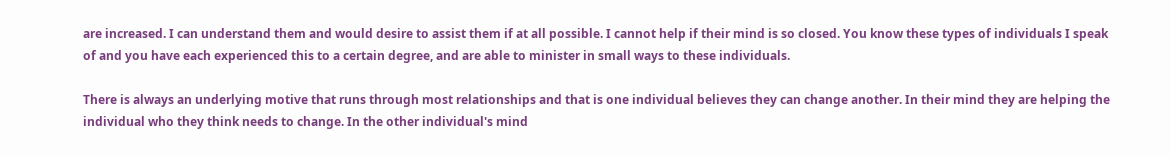are increased. I can understand them and would desire to assist them if at all possible. I cannot help if their mind is so closed. You know these types of individuals I speak of and you have each experienced this to a certain degree, and are able to minister in small ways to these individuals.

There is always an underlying motive that runs through most relationships and that is one individual believes they can change another. In their mind they are helping the individual who they think needs to change. In the other individual's mind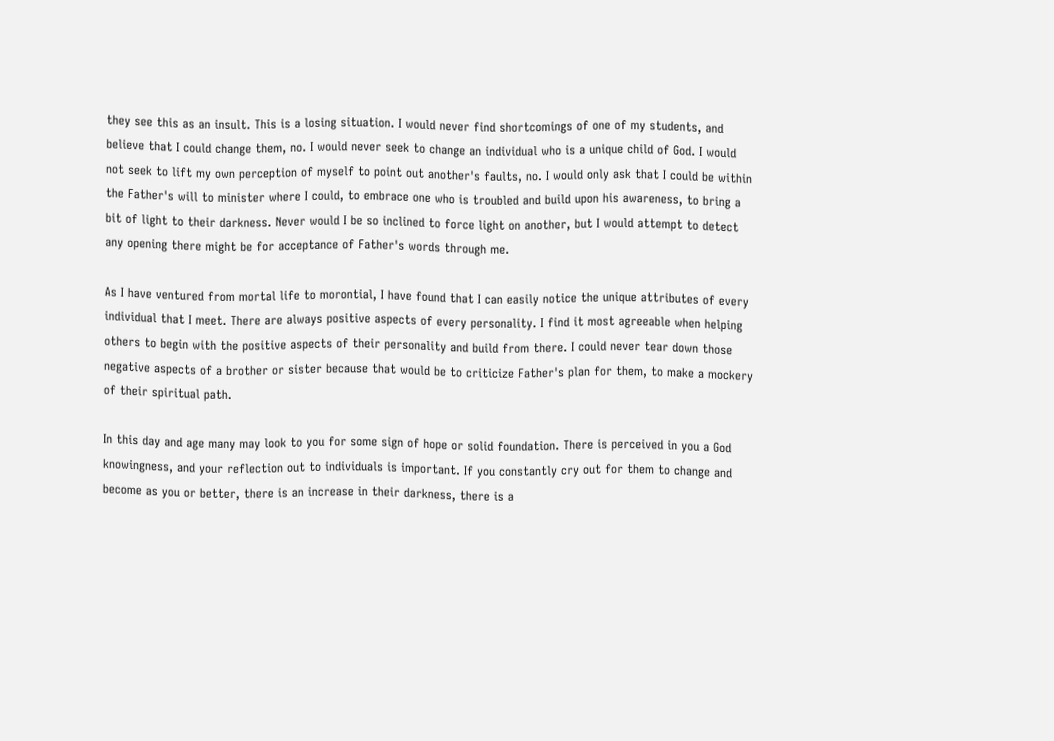they see this as an insult. This is a losing situation. I would never find shortcomings of one of my students, and believe that I could change them, no. I would never seek to change an individual who is a unique child of God. I would not seek to lift my own perception of myself to point out another's faults, no. I would only ask that I could be within the Father's will to minister where I could, to embrace one who is troubled and build upon his awareness, to bring a bit of light to their darkness. Never would I be so inclined to force light on another, but I would attempt to detect any opening there might be for acceptance of Father's words through me.

As I have ventured from mortal life to morontial, I have found that I can easily notice the unique attributes of every individual that I meet. There are always positive aspects of every personality. I find it most agreeable when helping others to begin with the positive aspects of their personality and build from there. I could never tear down those negative aspects of a brother or sister because that would be to criticize Father's plan for them, to make a mockery of their spiritual path.

In this day and age many may look to you for some sign of hope or solid foundation. There is perceived in you a God knowingness, and your reflection out to individuals is important. If you constantly cry out for them to change and become as you or better, there is an increase in their darkness, there is a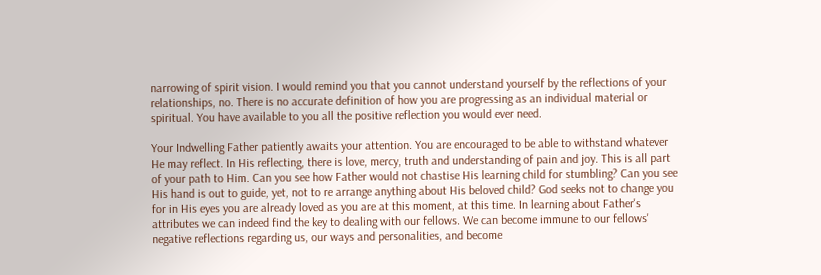narrowing of spirit vision. I would remind you that you cannot understand yourself by the reflections of your relationships, no. There is no accurate definition of how you are progressing as an individual material or spiritual. You have available to you all the positive reflection you would ever need.

Your Indwelling Father patiently awaits your attention. You are encouraged to be able to withstand whatever He may reflect. In His reflecting, there is love, mercy, truth and understanding of pain and joy. This is all part of your path to Him. Can you see how Father would not chastise His learning child for stumbling? Can you see His hand is out to guide, yet, not to re arrange anything about His beloved child? God seeks not to change you for in His eyes you are already loved as you are at this moment, at this time. In learning about Father's attributes we can indeed find the key to dealing with our fellows. We can become immune to our fellows' negative reflections regarding us, our ways and personalities, and become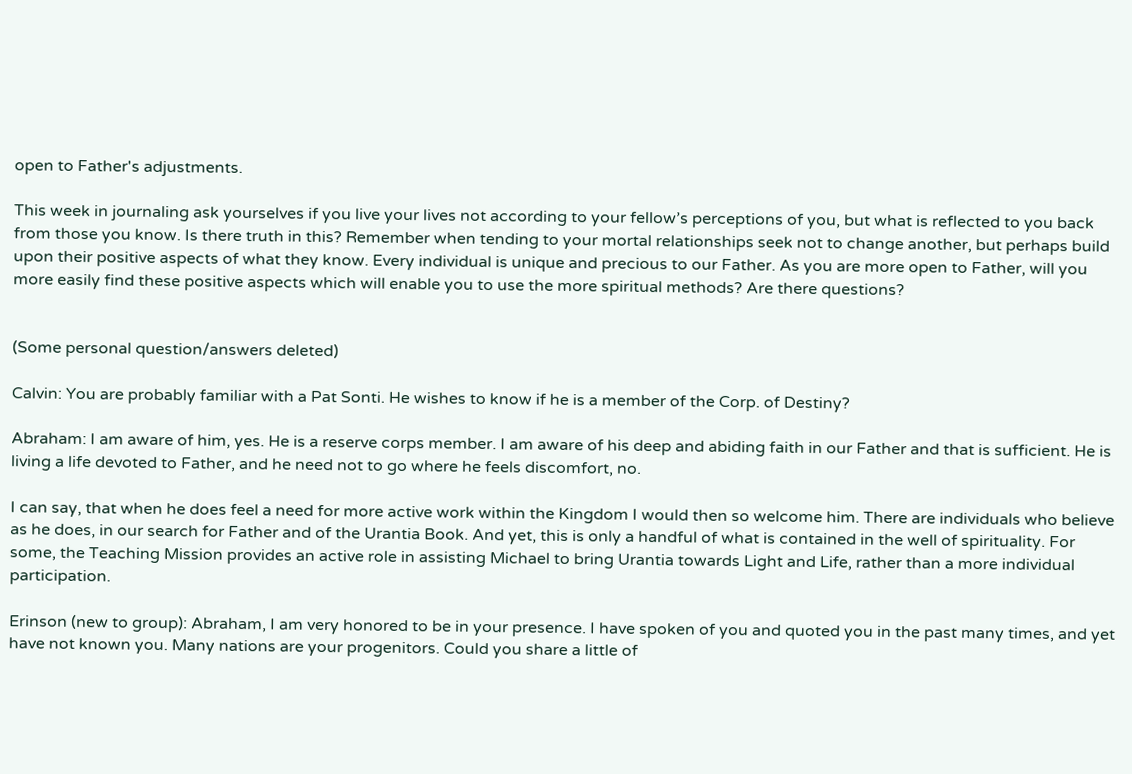open to Father's adjustments.

This week in journaling ask yourselves if you live your lives not according to your fellow’s perceptions of you, but what is reflected to you back from those you know. Is there truth in this? Remember when tending to your mortal relationships seek not to change another, but perhaps build upon their positive aspects of what they know. Every individual is unique and precious to our Father. As you are more open to Father, will you more easily find these positive aspects which will enable you to use the more spiritual methods? Are there questions?


(Some personal question/answers deleted)

Calvin: You are probably familiar with a Pat Sonti. He wishes to know if he is a member of the Corp. of Destiny?

Abraham: I am aware of him, yes. He is a reserve corps member. I am aware of his deep and abiding faith in our Father and that is sufficient. He is living a life devoted to Father, and he need not to go where he feels discomfort, no.

I can say, that when he does feel a need for more active work within the Kingdom I would then so welcome him. There are individuals who believe as he does, in our search for Father and of the Urantia Book. And yet, this is only a handful of what is contained in the well of spirituality. For some, the Teaching Mission provides an active role in assisting Michael to bring Urantia towards Light and Life, rather than a more individual participation.

Erinson (new to group): Abraham, I am very honored to be in your presence. I have spoken of you and quoted you in the past many times, and yet have not known you. Many nations are your progenitors. Could you share a little of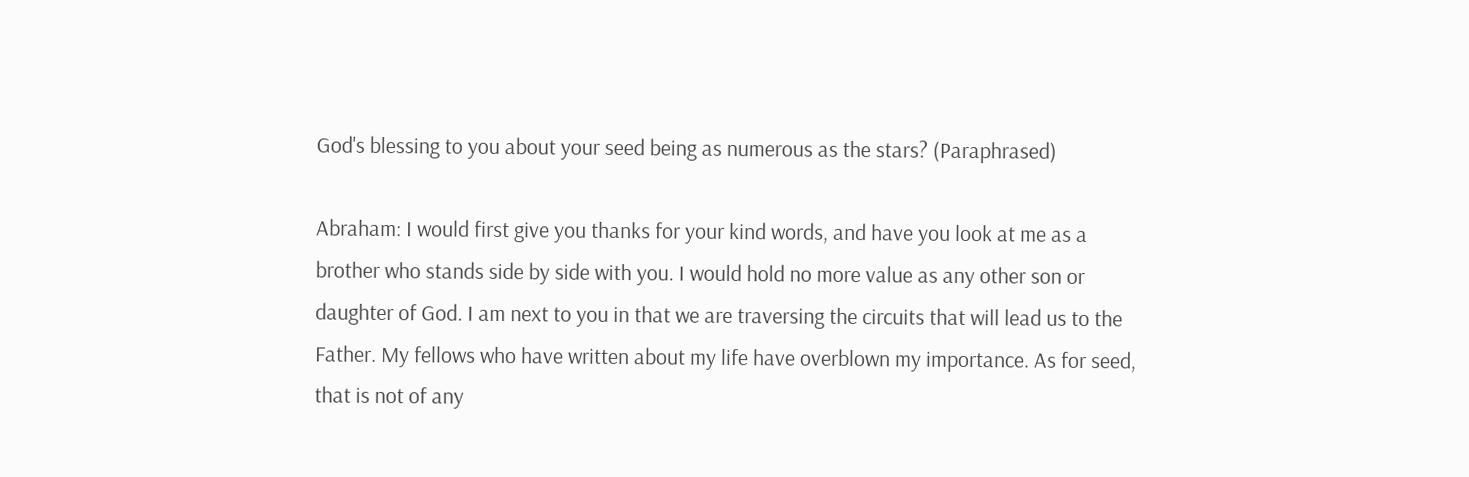God's blessing to you about your seed being as numerous as the stars? (Paraphrased)

Abraham: I would first give you thanks for your kind words, and have you look at me as a brother who stands side by side with you. I would hold no more value as any other son or daughter of God. I am next to you in that we are traversing the circuits that will lead us to the Father. My fellows who have written about my life have overblown my importance. As for seed, that is not of any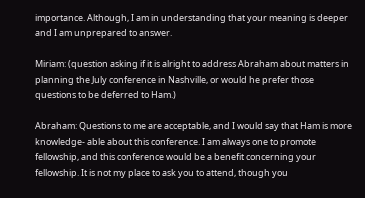importance. Although, I am in understanding that your meaning is deeper and I am unprepared to answer.

Miriam: (question asking if it is alright to address Abraham about matters in planning the July conference in Nashville, or would he prefer those questions to be deferred to Ham.)

Abraham: Questions to me are acceptable, and I would say that Ham is more knowledge- able about this conference. I am always one to promote fellowship, and this conference would be a benefit concerning your fellowship. It is not my place to ask you to attend, though you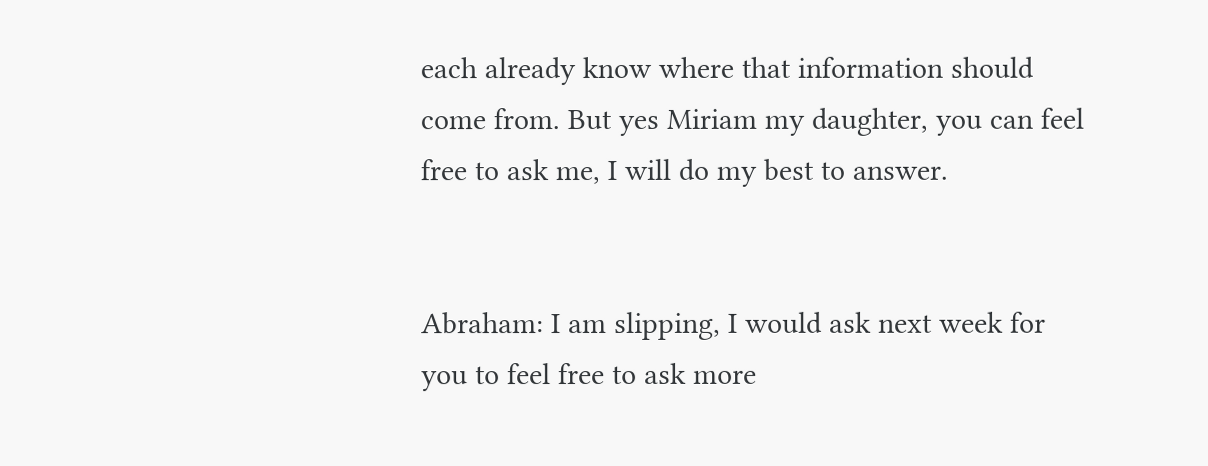each already know where that information should come from. But yes Miriam my daughter, you can feel free to ask me, I will do my best to answer.


Abraham: I am slipping, I would ask next week for you to feel free to ask more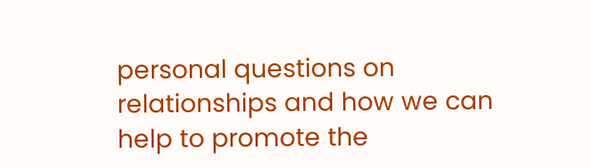personal questions on relationships and how we can help to promote the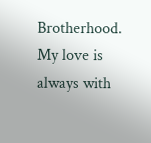Brotherhood. My love is always with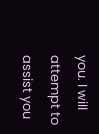you. I will attempt to assist you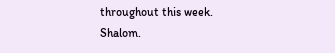throughout this week. Shalom.